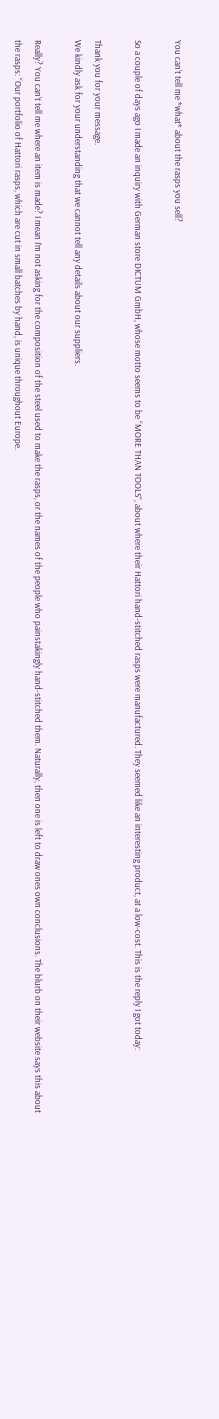You can’t tell me *what* about the rasps you sell?

So a couple of days ago I made an inquiry with German store DICTUM GmbH, whose motto seems to be “MORE THAN TOOLS”, about where their Hattori hand-stitched rasps were manufactured. They seemed like an interesting product, at a low-cost. This is the reply I got today:

Thank you for your message.
We kindly ask for your understanding that we cannot tell any details about our suppliers.

Really? You can’t tell me where an item is made? I mean I’m not asking for the composition of the steel used to make the rasps, or the names of the people who painstakingly hand-stitched them. Naturally, then one is left to draw ones own conclusions. The blurb on their website says this about the rasps: “Our portfolio of Hattori rasps, which are cut in small batches by hand, is unique throughout Europe.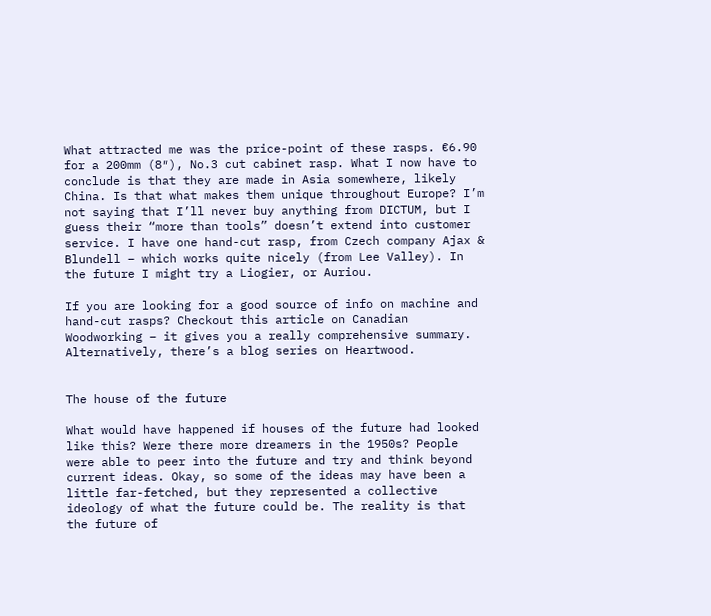What attracted me was the price-point of these rasps. €6.90 for a 200mm (8″), No.3 cut cabinet rasp. What I now have to conclude is that they are made in Asia somewhere, likely China. Is that what makes them unique throughout Europe? I’m not saying that I’ll never buy anything from DICTUM, but I guess their “more than tools” doesn’t extend into customer service. I have one hand-cut rasp, from Czech company Ajax & Blundell – which works quite nicely (from Lee Valley). In the future I might try a Liogier, or Auriou.

If you are looking for a good source of info on machine and hand-cut rasps? Checkout this article on Canadian Woodworking – it gives you a really comprehensive summary. Alternatively, there’s a blog series on Heartwood.


The house of the future

What would have happened if houses of the future had looked like this? Were there more dreamers in the 1950s? People were able to peer into the future and try and think beyond current ideas. Okay, so some of the ideas may have been a little far-fetched, but they represented a collective ideology of what the future could be. The reality is that the future of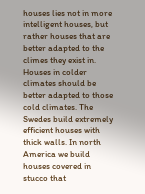houses lies not in more intelligent houses, but rather houses that are better adapted to the climes they exist in. Houses in colder climates should be better adapted to those cold climates. The Swedes build extremely efficient houses with thick walls. In north America we build houses covered in stucco that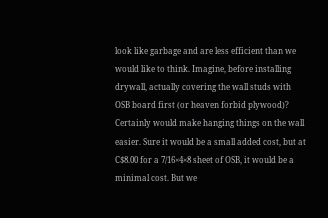look like garbage and are less efficient than we would like to think. Imagine, before installing drywall, actually covering the wall studs with OSB board first (or heaven forbid plywood)? Certainly would make hanging things on the wall easier. Sure it would be a small added cost, but at C$8.00 for a 7/16×4×8 sheet of OSB, it would be a minimal cost. But we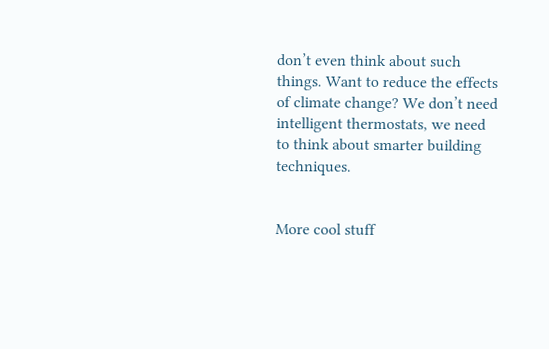don’t even think about such things. Want to reduce the effects of climate change? We don’t need intelligent thermostats, we need to think about smarter building techniques.


More cool stuff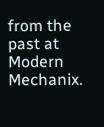from the past at Modern Mechanix.